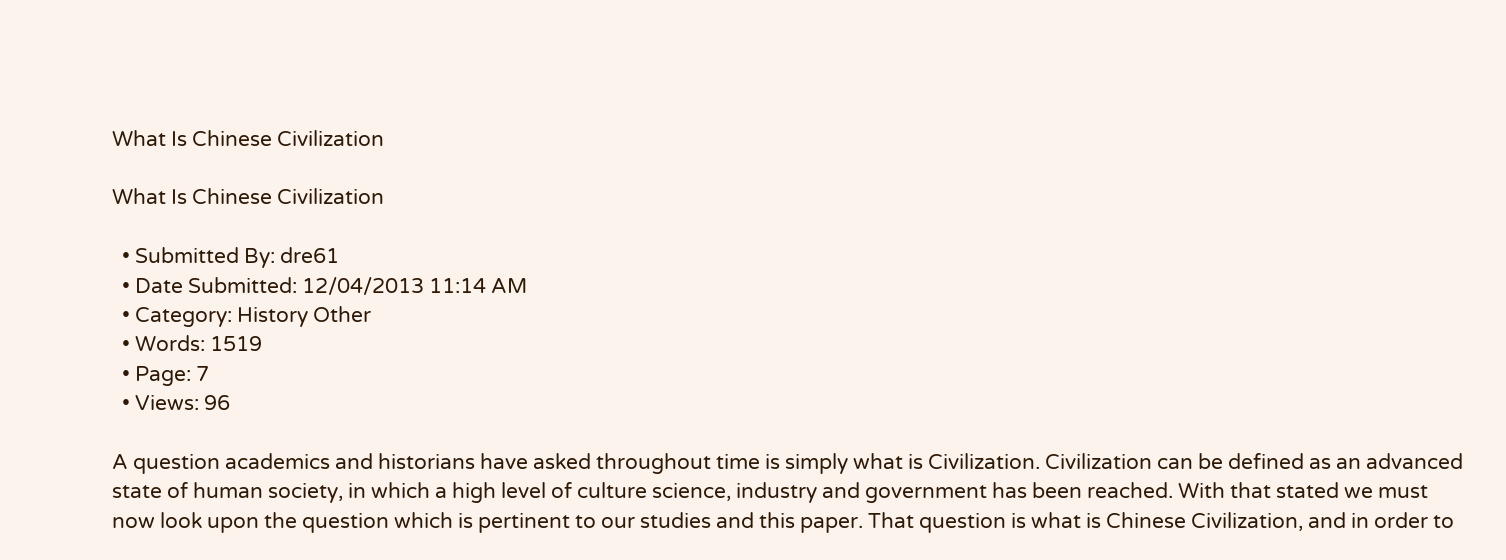What Is Chinese Civilization

What Is Chinese Civilization

  • Submitted By: dre61
  • Date Submitted: 12/04/2013 11:14 AM
  • Category: History Other
  • Words: 1519
  • Page: 7
  • Views: 96

A question academics and historians have asked throughout time is simply what is Civilization. Civilization can be defined as an advanced state of human society, in which a high level of culture science, industry and government has been reached. With that stated we must now look upon the question which is pertinent to our studies and this paper. That question is what is Chinese Civilization, and in order to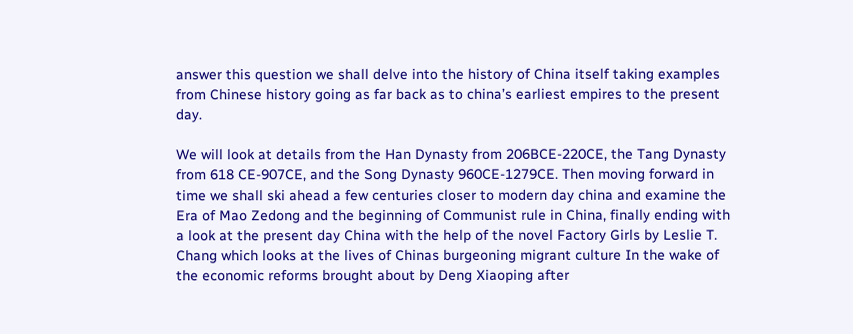answer this question we shall delve into the history of China itself taking examples from Chinese history going as far back as to china’s earliest empires to the present day.

We will look at details from the Han Dynasty from 206BCE-220CE, the Tang Dynasty from 618 CE-907CE, and the Song Dynasty 960CE-1279CE. Then moving forward in time we shall ski ahead a few centuries closer to modern day china and examine the Era of Mao Zedong and the beginning of Communist rule in China, finally ending with a look at the present day China with the help of the novel Factory Girls by Leslie T. Chang which looks at the lives of Chinas burgeoning migrant culture In the wake of the economic reforms brought about by Deng Xiaoping after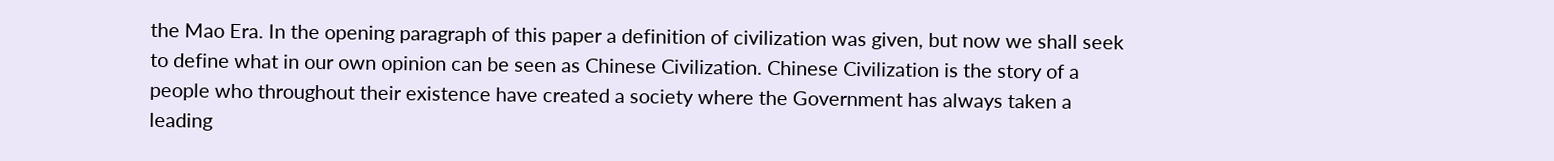the Mao Era. In the opening paragraph of this paper a definition of civilization was given, but now we shall seek to define what in our own opinion can be seen as Chinese Civilization. Chinese Civilization is the story of a people who throughout their existence have created a society where the Government has always taken a leading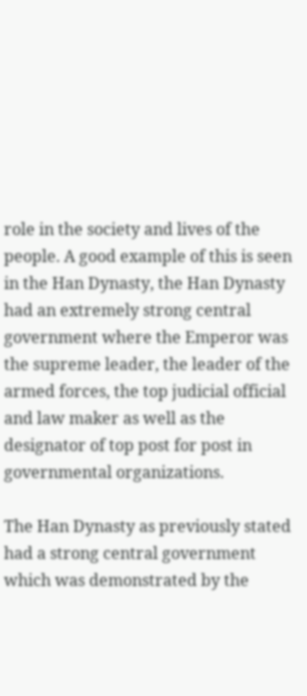role in the society and lives of the people. A good example of this is seen in the Han Dynasty, the Han Dynasty had an extremely strong central government where the Emperor was the supreme leader, the leader of the armed forces, the top judicial official and law maker as well as the designator of top post for post in governmental organizations.

The Han Dynasty as previously stated had a strong central government which was demonstrated by the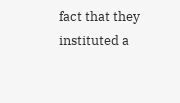fact that they instituted a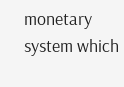monetary system which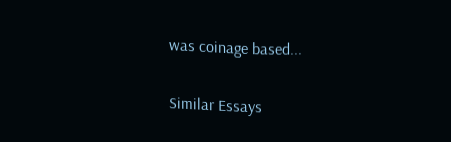was coinage based...

Similar Essays